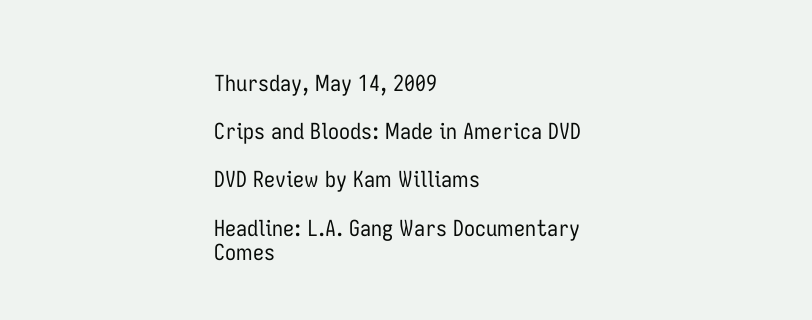Thursday, May 14, 2009

Crips and Bloods: Made in America DVD

DVD Review by Kam Williams

Headline: L.A. Gang Wars Documentary Comes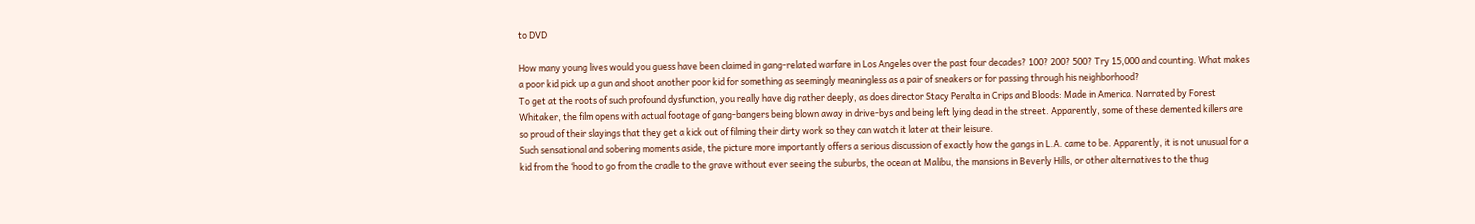to DVD

How many young lives would you guess have been claimed in gang-related warfare in Los Angeles over the past four decades? 100? 200? 500? Try 15,000 and counting. What makes a poor kid pick up a gun and shoot another poor kid for something as seemingly meaningless as a pair of sneakers or for passing through his neighborhood?
To get at the roots of such profound dysfunction, you really have dig rather deeply, as does director Stacy Peralta in Crips and Bloods: Made in America. Narrated by Forest Whitaker, the film opens with actual footage of gang-bangers being blown away in drive-bys and being left lying dead in the street. Apparently, some of these demented killers are so proud of their slayings that they get a kick out of filming their dirty work so they can watch it later at their leisure.
Such sensational and sobering moments aside, the picture more importantly offers a serious discussion of exactly how the gangs in L.A. came to be. Apparently, it is not unusual for a kid from the ‘hood to go from the cradle to the grave without ever seeing the suburbs, the ocean at Malibu, the mansions in Beverly Hills, or other alternatives to the thug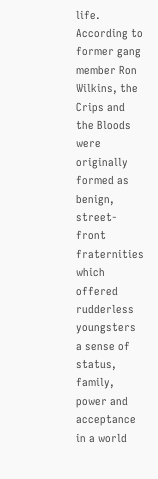life.
According to former gang member Ron Wilkins, the Crips and the Bloods were originally formed as benign, street-front fraternities which offered rudderless youngsters a sense of status, family, power and acceptance in a world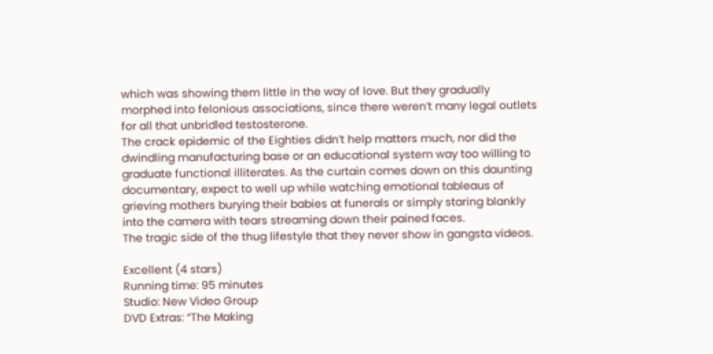which was showing them little in the way of love. But they gradually morphed into felonious associations, since there weren’t many legal outlets for all that unbridled testosterone.
The crack epidemic of the Eighties didn’t help matters much, nor did the dwindling manufacturing base or an educational system way too willing to graduate functional illiterates. As the curtain comes down on this daunting documentary, expect to well up while watching emotional tableaus of grieving mothers burying their babies at funerals or simply staring blankly into the camera with tears streaming down their pained faces.
The tragic side of the thug lifestyle that they never show in gangsta videos.

Excellent (4 stars)
Running time: 95 minutes
Studio: New Video Group
DVD Extras: “The Making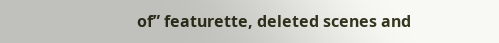of” featurette, deleted scenes and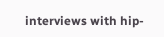interviews with hip-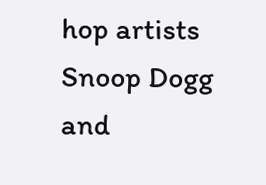hop artists Snoop Dogg and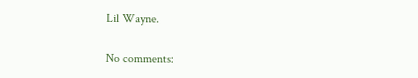Lil Wayne.

No comments: